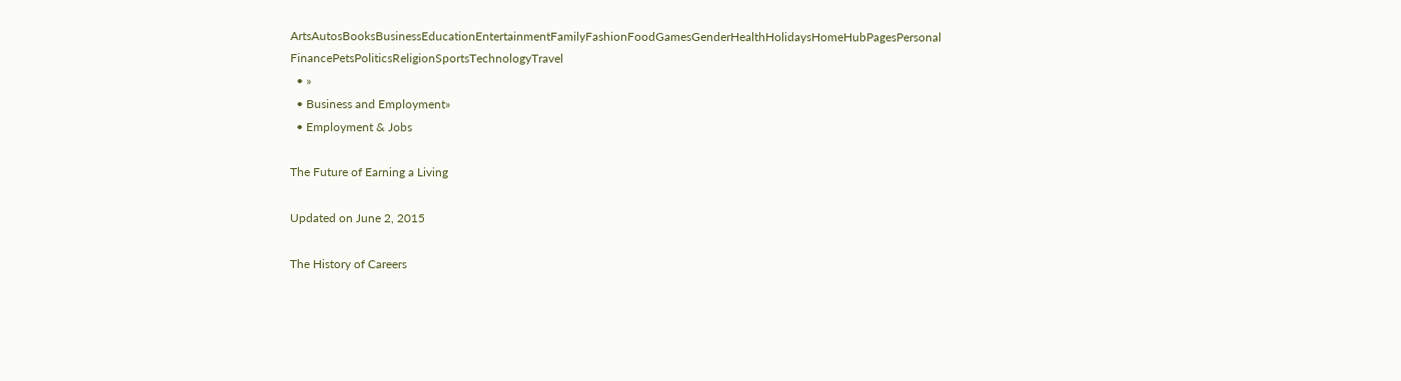ArtsAutosBooksBusinessEducationEntertainmentFamilyFashionFoodGamesGenderHealthHolidaysHomeHubPagesPersonal FinancePetsPoliticsReligionSportsTechnologyTravel
  • »
  • Business and Employment»
  • Employment & Jobs

The Future of Earning a Living

Updated on June 2, 2015

The History of Careers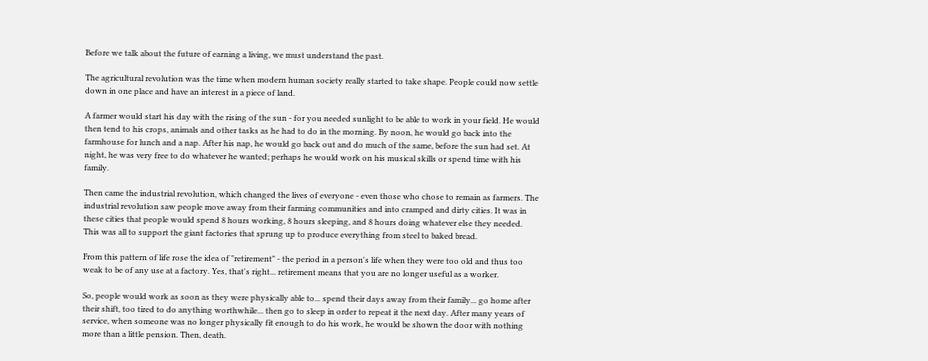Before we talk about the future of earning a living, we must understand the past.

The agricultural revolution was the time when modern human society really started to take shape. People could now settle down in one place and have an interest in a piece of land.

A farmer would start his day with the rising of the sun - for you needed sunlight to be able to work in your field. He would then tend to his crops, animals and other tasks as he had to do in the morning. By noon, he would go back into the farmhouse for lunch and a nap. After his nap, he would go back out and do much of the same, before the sun had set. At night, he was very free to do whatever he wanted; perhaps he would work on his musical skills or spend time with his family.

Then came the industrial revolution, which changed the lives of everyone - even those who chose to remain as farmers. The industrial revolution saw people move away from their farming communities and into cramped and dirty cities. It was in these cities that people would spend 8 hours working, 8 hours sleeping, and 8 hours doing whatever else they needed. This was all to support the giant factories that sprung up to produce everything from steel to baked bread.

From this pattern of life rose the idea of "retirement" - the period in a person's life when they were too old and thus too weak to be of any use at a factory. Yes, that's right... retirement means that you are no longer useful as a worker.

So, people would work as soon as they were physically able to... spend their days away from their family... go home after their shift, too tired to do anything worthwhile... then go to sleep in order to repeat it the next day. After many years of service, when someone was no longer physically fit enough to do his work, he would be shown the door with nothing more than a little pension. Then, death.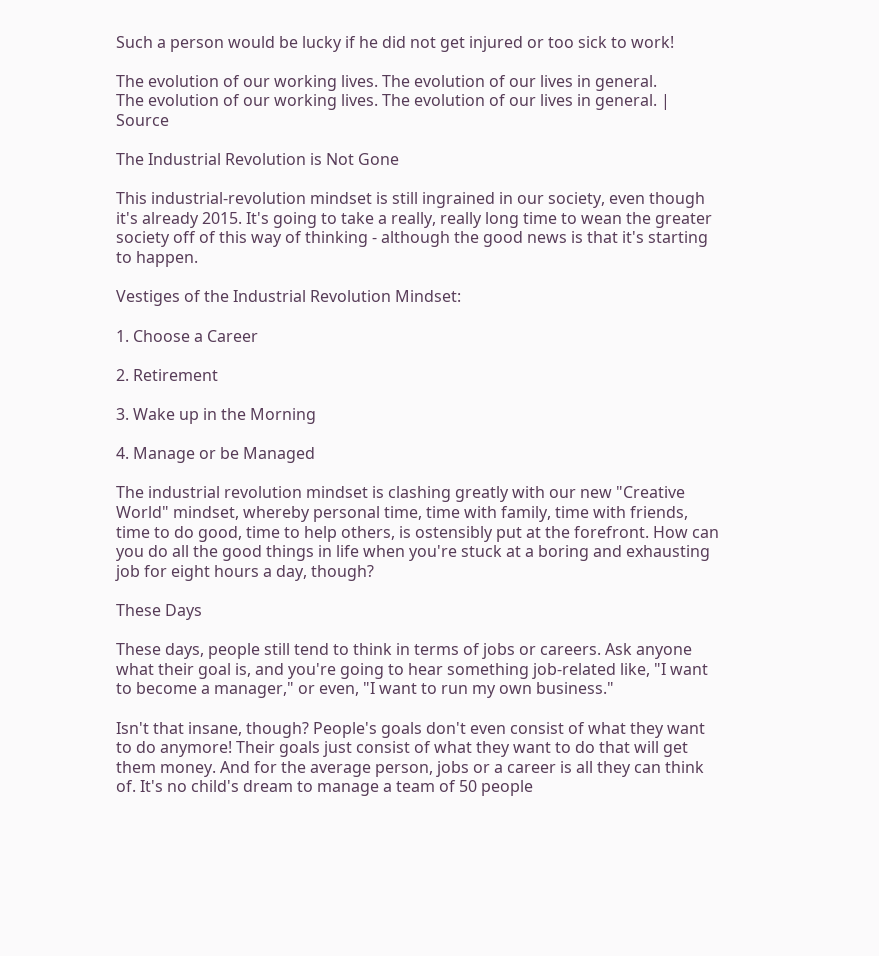Such a person would be lucky if he did not get injured or too sick to work!

The evolution of our working lives. The evolution of our lives in general.
The evolution of our working lives. The evolution of our lives in general. | Source

The Industrial Revolution is Not Gone

This industrial-revolution mindset is still ingrained in our society, even though it's already 2015. It's going to take a really, really long time to wean the greater society off of this way of thinking - although the good news is that it's starting to happen.

Vestiges of the Industrial Revolution Mindset:

1. Choose a Career

2. Retirement

3. Wake up in the Morning

4. Manage or be Managed

The industrial revolution mindset is clashing greatly with our new "Creative World" mindset, whereby personal time, time with family, time with friends, time to do good, time to help others, is ostensibly put at the forefront. How can you do all the good things in life when you're stuck at a boring and exhausting job for eight hours a day, though?

These Days

These days, people still tend to think in terms of jobs or careers. Ask anyone what their goal is, and you're going to hear something job-related like, "I want to become a manager," or even, "I want to run my own business."

Isn't that insane, though? People's goals don't even consist of what they want to do anymore! Their goals just consist of what they want to do that will get them money. And for the average person, jobs or a career is all they can think of. It's no child's dream to manage a team of 50 people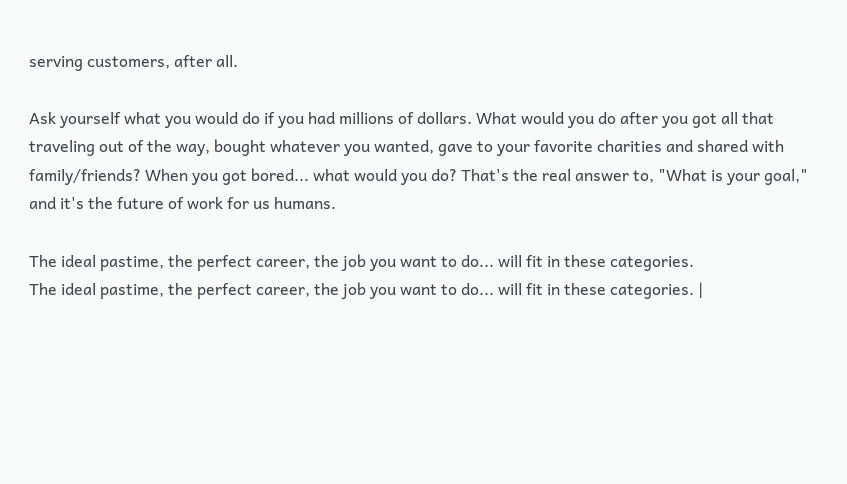serving customers, after all.

Ask yourself what you would do if you had millions of dollars. What would you do after you got all that traveling out of the way, bought whatever you wanted, gave to your favorite charities and shared with family/friends? When you got bored... what would you do? That's the real answer to, "What is your goal," and it's the future of work for us humans.

The ideal pastime, the perfect career, the job you want to do... will fit in these categories.
The ideal pastime, the perfect career, the job you want to do... will fit in these categories. |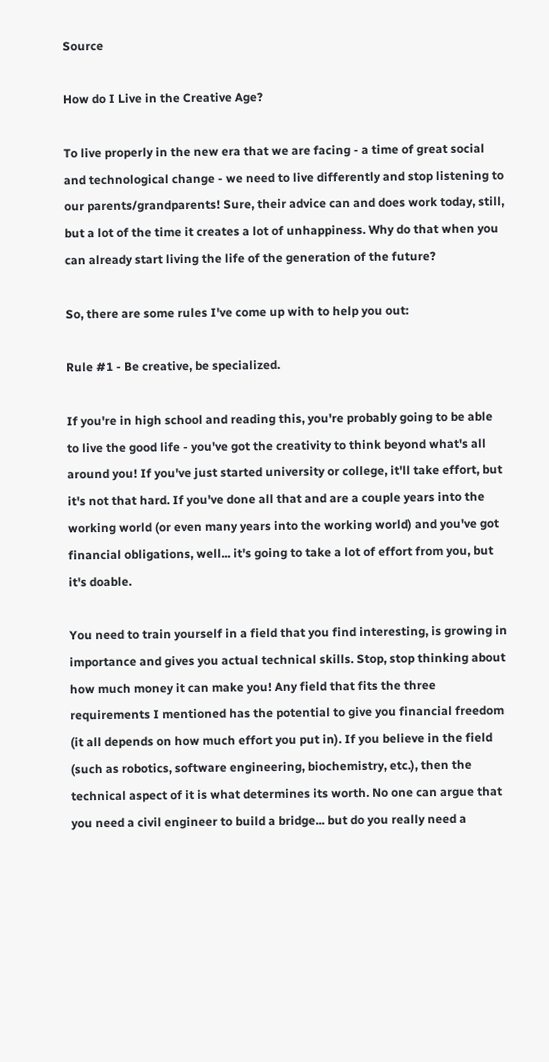Source

How do I Live in the Creative Age?

To live properly in the new era that we are facing - a time of great social and technological change - we need to live differently and stop listening to our parents/grandparents! Sure, their advice can and does work today, still, but a lot of the time it creates a lot of unhappiness. Why do that when you can already start living the life of the generation of the future?

So, there are some rules I've come up with to help you out:

Rule #1 - Be creative, be specialized.

If you're in high school and reading this, you're probably going to be able to live the good life - you've got the creativity to think beyond what's all around you! If you've just started university or college, it'll take effort, but it's not that hard. If you've done all that and are a couple years into the working world (or even many years into the working world) and you've got financial obligations, well... it's going to take a lot of effort from you, but it's doable.

You need to train yourself in a field that you find interesting, is growing in importance and gives you actual technical skills. Stop, stop thinking about how much money it can make you! Any field that fits the three requirements I mentioned has the potential to give you financial freedom (it all depends on how much effort you put in). If you believe in the field (such as robotics, software engineering, biochemistry, etc.), then the technical aspect of it is what determines its worth. No one can argue that you need a civil engineer to build a bridge... but do you really need a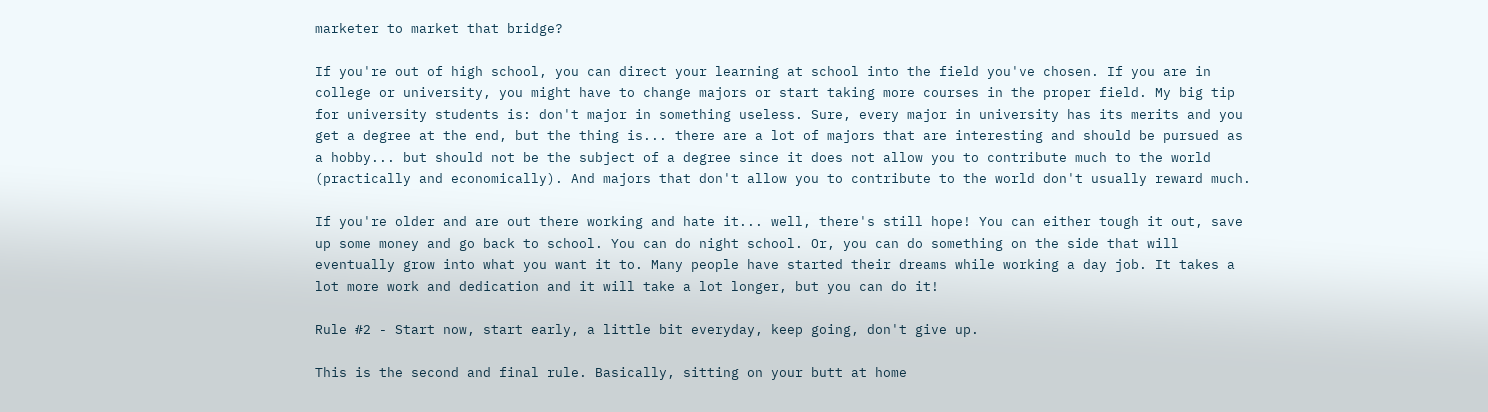marketer to market that bridge?

If you're out of high school, you can direct your learning at school into the field you've chosen. If you are in college or university, you might have to change majors or start taking more courses in the proper field. My big tip for university students is: don't major in something useless. Sure, every major in university has its merits and you get a degree at the end, but the thing is... there are a lot of majors that are interesting and should be pursued as a hobby... but should not be the subject of a degree since it does not allow you to contribute much to the world (practically and economically). And majors that don't allow you to contribute to the world don't usually reward much.

If you're older and are out there working and hate it... well, there's still hope! You can either tough it out, save up some money and go back to school. You can do night school. Or, you can do something on the side that will eventually grow into what you want it to. Many people have started their dreams while working a day job. It takes a lot more work and dedication and it will take a lot longer, but you can do it!

Rule #2 - Start now, start early, a little bit everyday, keep going, don't give up.

This is the second and final rule. Basically, sitting on your butt at home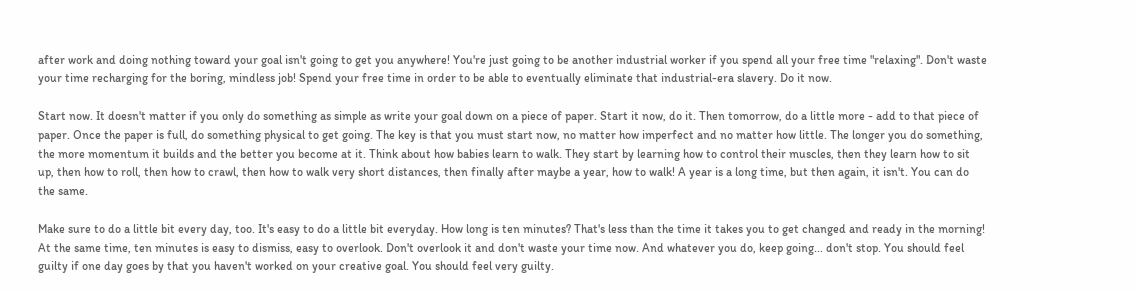after work and doing nothing toward your goal isn't going to get you anywhere! You're just going to be another industrial worker if you spend all your free time "relaxing". Don't waste your time recharging for the boring, mindless job! Spend your free time in order to be able to eventually eliminate that industrial-era slavery. Do it now.

Start now. It doesn't matter if you only do something as simple as write your goal down on a piece of paper. Start it now, do it. Then tomorrow, do a little more - add to that piece of paper. Once the paper is full, do something physical to get going. The key is that you must start now, no matter how imperfect and no matter how little. The longer you do something, the more momentum it builds and the better you become at it. Think about how babies learn to walk. They start by learning how to control their muscles, then they learn how to sit up, then how to roll, then how to crawl, then how to walk very short distances, then finally after maybe a year, how to walk! A year is a long time, but then again, it isn't. You can do the same.

Make sure to do a little bit every day, too. It's easy to do a little bit everyday. How long is ten minutes? That's less than the time it takes you to get changed and ready in the morning! At the same time, ten minutes is easy to dismiss, easy to overlook. Don't overlook it and don't waste your time now. And whatever you do, keep going... don't stop. You should feel guilty if one day goes by that you haven't worked on your creative goal. You should feel very guilty.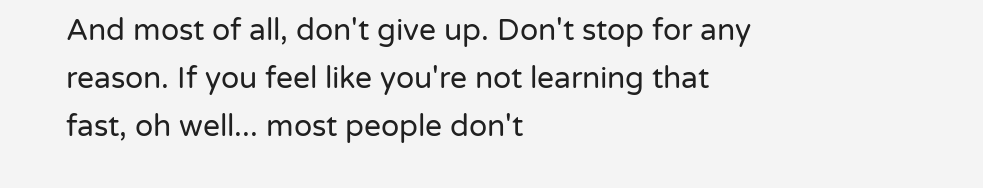And most of all, don't give up. Don't stop for any reason. If you feel like you're not learning that fast, oh well... most people don't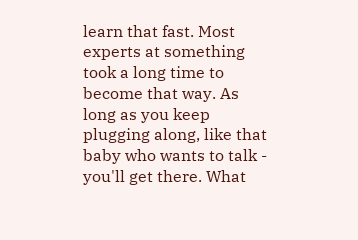learn that fast. Most experts at something took a long time to become that way. As long as you keep plugging along, like that baby who wants to talk - you'll get there. What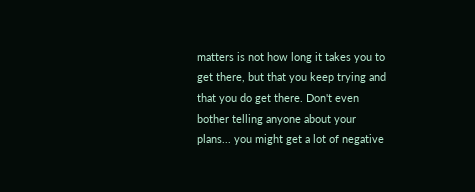matters is not how long it takes you to get there, but that you keep trying and that you do get there. Don't even bother telling anyone about your plans... you might get a lot of negative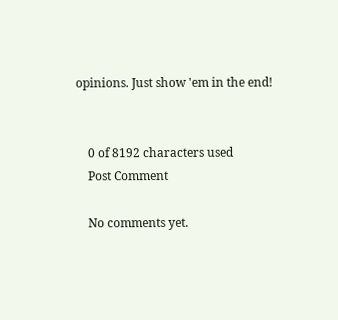opinions. Just show 'em in the end!


    0 of 8192 characters used
    Post Comment

    No comments yet.